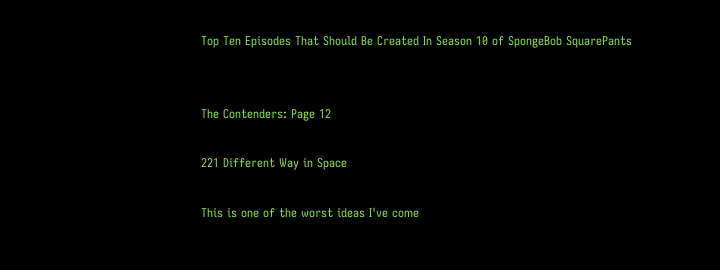Top Ten Episodes That Should Be Created In Season 10 of SpongeBob SquarePants


The Contenders: Page 12

221 Different Way in Space

This is one of the worst ideas I've come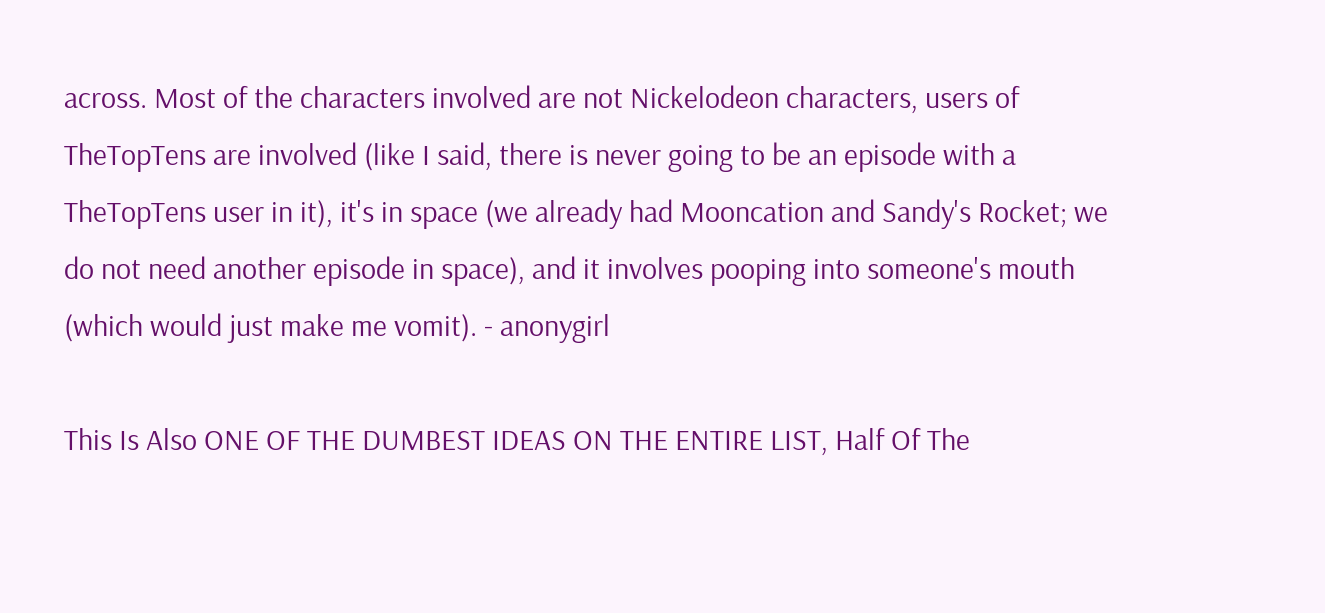across. Most of the characters involved are not Nickelodeon characters, users of TheTopTens are involved (like I said, there is never going to be an episode with a TheTopTens user in it), it's in space (we already had Mooncation and Sandy's Rocket; we do not need another episode in space), and it involves pooping into someone's mouth (which would just make me vomit). - anonygirl

This Is Also ONE OF THE DUMBEST IDEAS ON THE ENTIRE LIST, Half Of The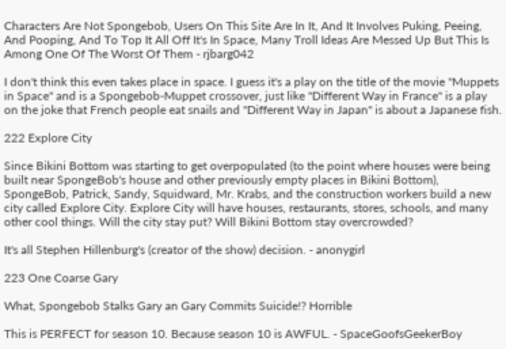Characters Are Not Spongebob, Users On This Site Are In It, And It Involves Puking, Peeing, And Pooping, And To Top It All Off It's In Space, Many Troll Ideas Are Messed Up But This Is Among One Of The Worst Of Them - rjbarg042

I don't think this even takes place in space. I guess it's a play on the title of the movie "Muppets in Space" and is a Spongebob-Muppet crossover, just like "Different Way in France" is a play on the joke that French people eat snails and "Different Way in Japan" is about a Japanese fish.

222 Explore City

Since Bikini Bottom was starting to get overpopulated (to the point where houses were being built near SpongeBob's house and other previously empty places in Bikini Bottom), SpongeBob, Patrick, Sandy, Squidward, Mr. Krabs, and the construction workers build a new city called Explore City. Explore City will have houses, restaurants, stores, schools, and many other cool things. Will the city stay put? Will Bikini Bottom stay overcrowded?

It's all Stephen Hillenburg's (creator of the show) decision. - anonygirl

223 One Coarse Gary

What, Spongebob Stalks Gary an Gary Commits Suicide!? Horrible

This is PERFECT for season 10. Because season 10 is AWFUL. - SpaceGoofsGeekerBoy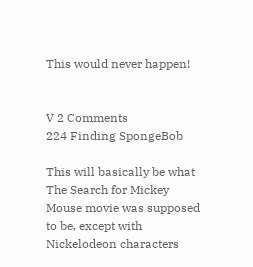This would never happen!


V 2 Comments
224 Finding SpongeBob

This will basically be what The Search for Mickey Mouse movie was supposed to be, except with Nickelodeon characters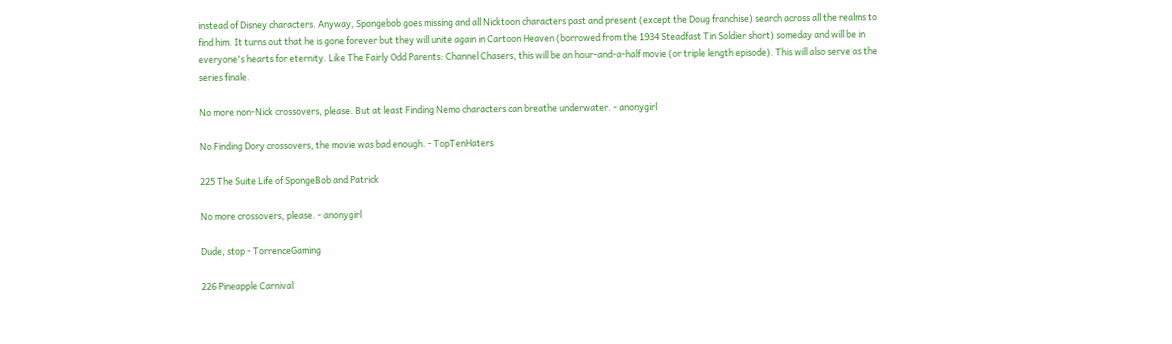instead of Disney characters. Anyway, Spongebob goes missing and all Nicktoon characters past and present (except the Doug franchise) search across all the realms to find him. It turns out that he is gone forever but they will unite again in Cartoon Heaven (borrowed from the 1934 Steadfast Tin Soldier short) someday and will be in everyone's hearts for eternity. Like The Fairly Odd Parents: Channel Chasers, this will be an hour-and-a-half movie (or triple length episode). This will also serve as the series finale.

No more non-Nick crossovers, please. But at least Finding Nemo characters can breathe underwater. - anonygirl

No Finding Dory crossovers, the movie was bad enough. - TopTenHaters

225 The Suite Life of SpongeBob and Patrick

No more crossovers, please. - anonygirl

Dude, stop - TorrenceGaming

226 Pineapple Carnival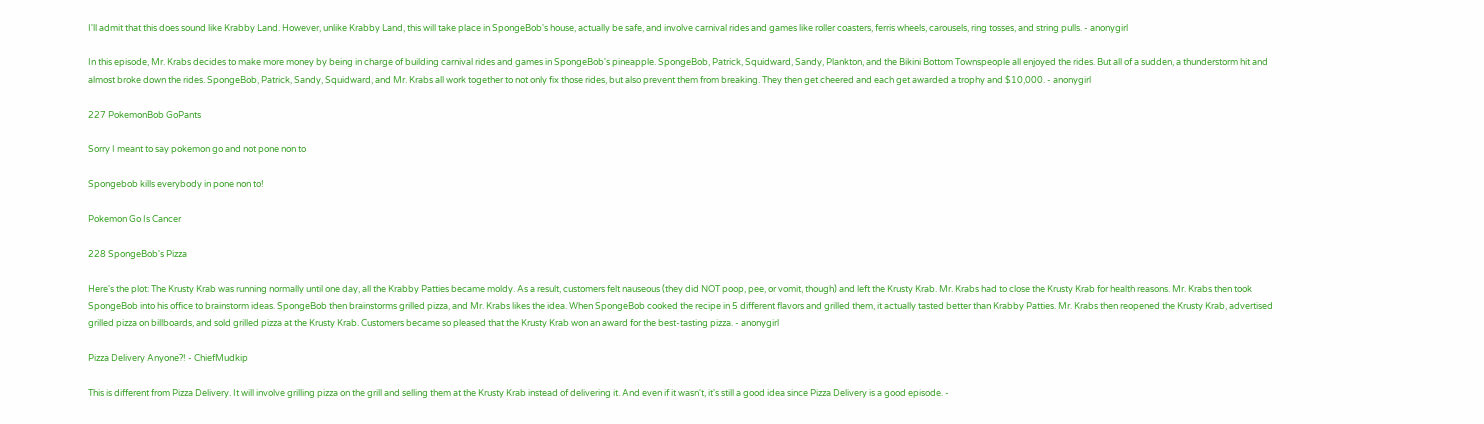I'll admit that this does sound like Krabby Land. However, unlike Krabby Land, this will take place in SpongeBob's house, actually be safe, and involve carnival rides and games like roller coasters, ferris wheels, carousels, ring tosses, and string pulls. - anonygirl

In this episode, Mr. Krabs decides to make more money by being in charge of building carnival rides and games in SpongeBob's pineapple. SpongeBob, Patrick, Squidward, Sandy, Plankton, and the Bikini Bottom Townspeople all enjoyed the rides. But all of a sudden, a thunderstorm hit and almost broke down the rides. SpongeBob, Patrick, Sandy, Squidward, and Mr. Krabs all work together to not only fix those rides, but also prevent them from breaking. They then get cheered and each get awarded a trophy and $10,000. - anonygirl

227 PokemonBob GoPants

Sorry I meant to say pokemon go and not pone non to

Spongebob kills everybody in pone non to!

Pokemon Go Is Cancer

228 SpongeBob's Pizza

Here's the plot: The Krusty Krab was running normally until one day, all the Krabby Patties became moldy. As a result, customers felt nauseous (they did NOT poop, pee, or vomit, though) and left the Krusty Krab. Mr. Krabs had to close the Krusty Krab for health reasons. Mr. Krabs then took SpongeBob into his office to brainstorm ideas. SpongeBob then brainstorms grilled pizza, and Mr. Krabs likes the idea. When SpongeBob cooked the recipe in 5 different flavors and grilled them, it actually tasted better than Krabby Patties. Mr. Krabs then reopened the Krusty Krab, advertised grilled pizza on billboards, and sold grilled pizza at the Krusty Krab. Customers became so pleased that the Krusty Krab won an award for the best-tasting pizza. - anonygirl

Pizza Delivery Anyone?! - ChiefMudkip

This is different from Pizza Delivery. It will involve grilling pizza on the grill and selling them at the Krusty Krab instead of delivering it. And even if it wasn't, it's still a good idea since Pizza Delivery is a good episode. -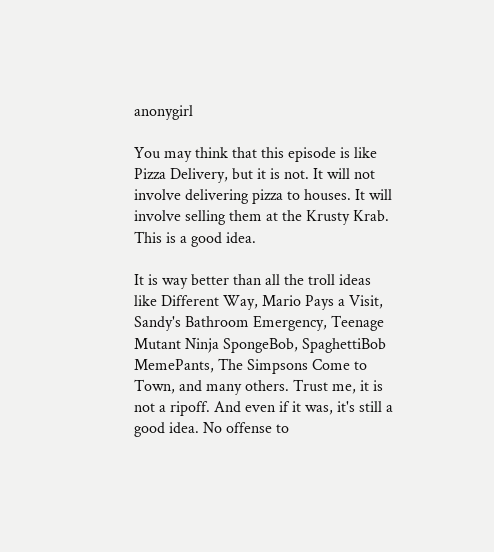anonygirl

You may think that this episode is like Pizza Delivery, but it is not. It will not involve delivering pizza to houses. It will involve selling them at the Krusty Krab. This is a good idea.

It is way better than all the troll ideas like Different Way, Mario Pays a Visit, Sandy's Bathroom Emergency, Teenage Mutant Ninja SpongeBob, SpaghettiBob MemePants, The Simpsons Come to Town, and many others. Trust me, it is not a ripoff. And even if it was, it's still a good idea. No offense to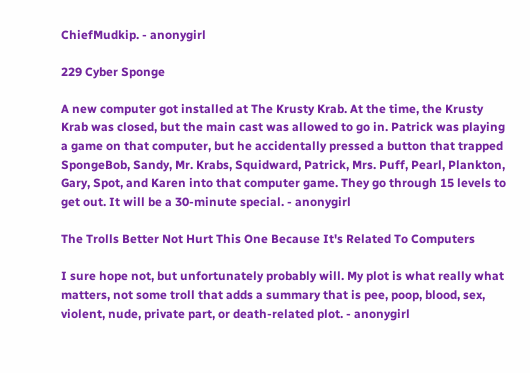ChiefMudkip. - anonygirl

229 Cyber Sponge

A new computer got installed at The Krusty Krab. At the time, the Krusty Krab was closed, but the main cast was allowed to go in. Patrick was playing a game on that computer, but he accidentally pressed a button that trapped SpongeBob, Sandy, Mr. Krabs, Squidward, Patrick, Mrs. Puff, Pearl, Plankton, Gary, Spot, and Karen into that computer game. They go through 15 levels to get out. It will be a 30-minute special. - anonygirl

The Trolls Better Not Hurt This One Because It's Related To Computers

I sure hope not, but unfortunately probably will. My plot is what really what matters, not some troll that adds a summary that is pee, poop, blood, sex, violent, nude, private part, or death-related plot. - anonygirl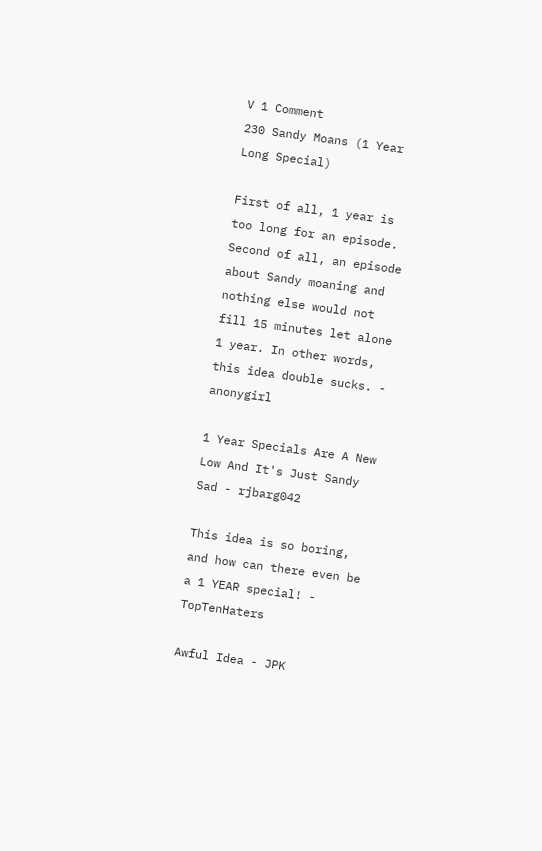V 1 Comment
230 Sandy Moans (1 Year Long Special)

First of all, 1 year is too long for an episode. Second of all, an episode about Sandy moaning and nothing else would not fill 15 minutes let alone 1 year. In other words, this idea double sucks. - anonygirl

1 Year Specials Are A New Low And It's Just Sandy Sad - rjbarg042

This idea is so boring, and how can there even be a 1 YEAR special! - TopTenHaters

Awful Idea - JPK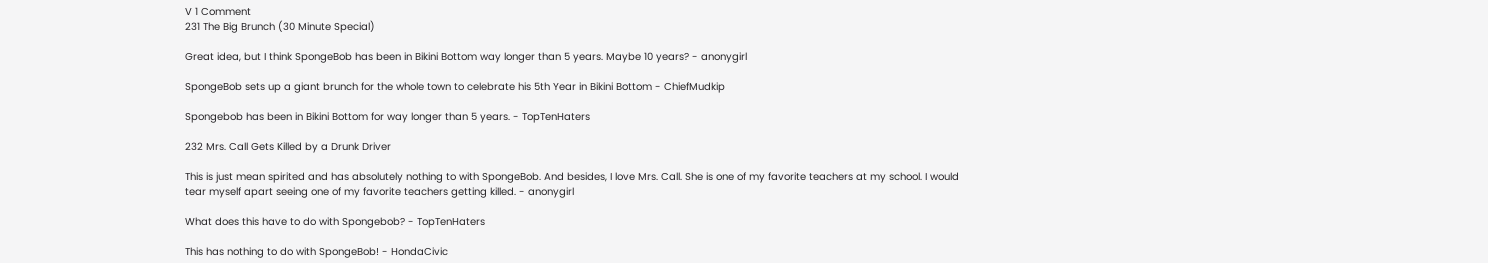V 1 Comment
231 The Big Brunch (30 Minute Special)

Great idea, but I think SpongeBob has been in Bikini Bottom way longer than 5 years. Maybe 10 years? - anonygirl

SpongeBob sets up a giant brunch for the whole town to celebrate his 5th Year in Bikini Bottom - ChiefMudkip

Spongebob has been in Bikini Bottom for way longer than 5 years. - TopTenHaters

232 Mrs. Call Gets Killed by a Drunk Driver

This is just mean spirited and has absolutely nothing to with SpongeBob. And besides, I love Mrs. Call. She is one of my favorite teachers at my school. I would tear myself apart seeing one of my favorite teachers getting killed. - anonygirl

What does this have to do with Spongebob? - TopTenHaters

This has nothing to do with SpongeBob! - HondaCivic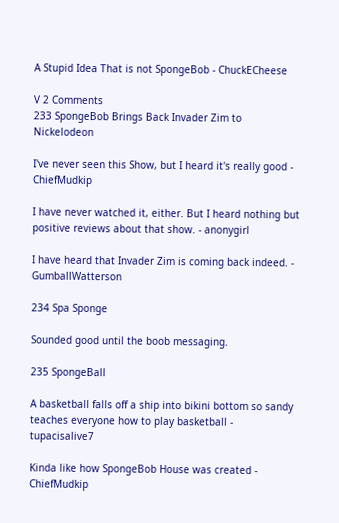A Stupid Idea That is not SpongeBob - ChuckECheese

V 2 Comments
233 SpongeBob Brings Back Invader Zim to Nickelodeon

I've never seen this Show, but I heard it's really good - ChiefMudkip

I have never watched it, either. But I heard nothing but positive reviews about that show. - anonygirl

I have heard that Invader Zim is coming back indeed. - GumballWatterson

234 Spa Sponge

Sounded good until the boob messaging.

235 SpongeBall

A basketball falls off a ship into bikini bottom so sandy teaches everyone how to play basketball - tupacisalive7

Kinda like how SpongeBob House was created - ChiefMudkip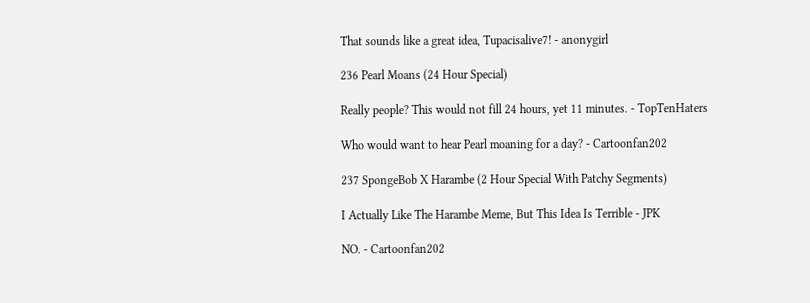That sounds like a great idea, Tupacisalive7! - anonygirl

236 Pearl Moans (24 Hour Special)

Really people? This would not fill 24 hours, yet 11 minutes. - TopTenHaters

Who would want to hear Pearl moaning for a day? - Cartoonfan202

237 SpongeBob X Harambe (2 Hour Special With Patchy Segments)

I Actually Like The Harambe Meme, But This Idea Is Terrible - JPK

NO. - Cartoonfan202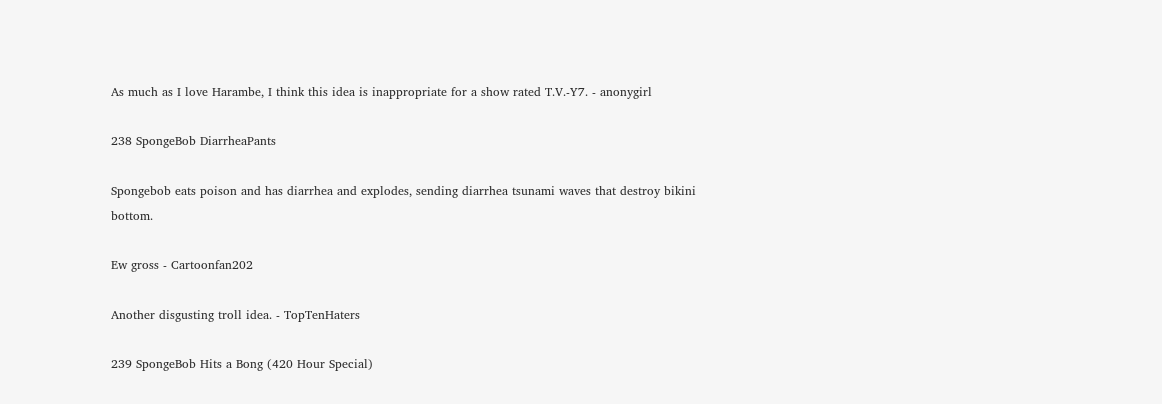As much as I love Harambe, I think this idea is inappropriate for a show rated T.V.-Y7. - anonygirl

238 SpongeBob DiarrheaPants

Spongebob eats poison and has diarrhea and explodes, sending diarrhea tsunami waves that destroy bikini bottom.

Ew gross - Cartoonfan202

Another disgusting troll idea. - TopTenHaters

239 SpongeBob Hits a Bong (420 Hour Special)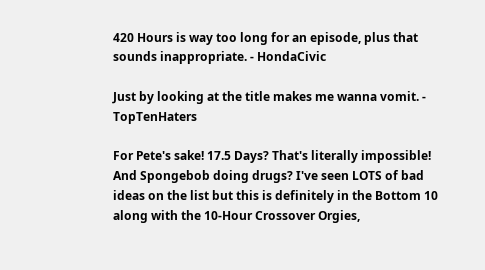420 Hours is way too long for an episode, plus that sounds inappropriate. - HondaCivic

Just by looking at the title makes me wanna vomit. - TopTenHaters

For Pete's sake! 17.5 Days? That's literally impossible! And Spongebob doing drugs? I've seen LOTS of bad ideas on the list but this is definitely in the Bottom 10 along with the 10-Hour Crossover Orgies,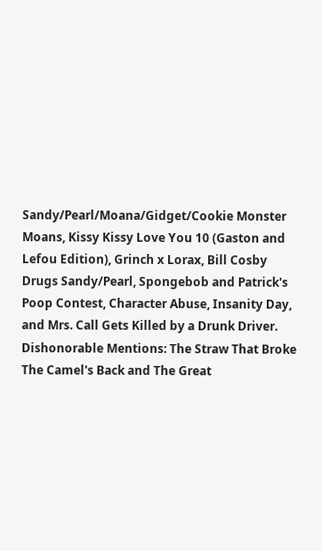Sandy/Pearl/Moana/Gidget/Cookie Monster Moans, Kissy Kissy Love You 10 (Gaston and Lefou Edition), Grinch x Lorax, Bill Cosby Drugs Sandy/Pearl, Spongebob and Patrick's Poop Contest, Character Abuse, Insanity Day, and Mrs. Call Gets Killed by a Drunk Driver.
Dishonorable Mentions: The Straw That Broke The Camel's Back and The Great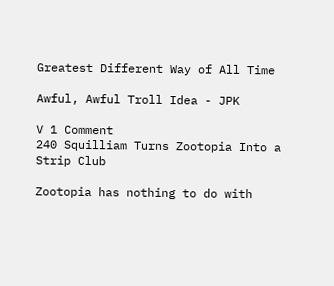Greatest Different Way of All Time

Awful, Awful Troll Idea - JPK

V 1 Comment
240 Squilliam Turns Zootopia Into a Strip Club

Zootopia has nothing to do with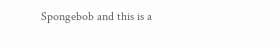Spongebob and this is a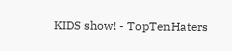KIDS show! - TopTenHaters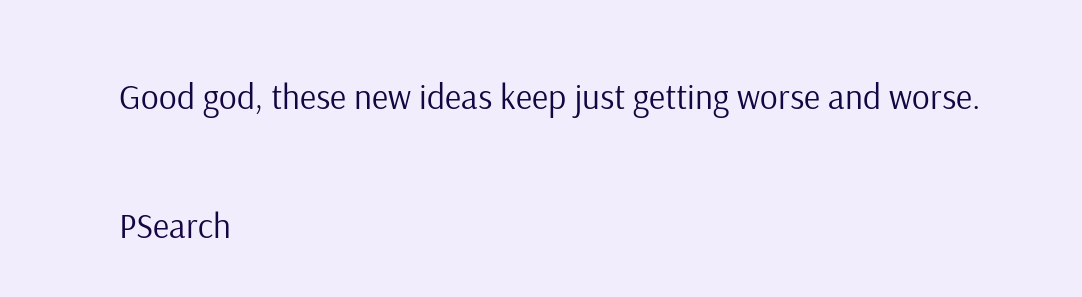Good god, these new ideas keep just getting worse and worse.


PSearch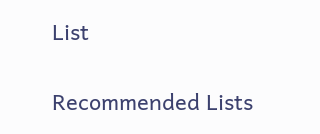List

Recommended Lists